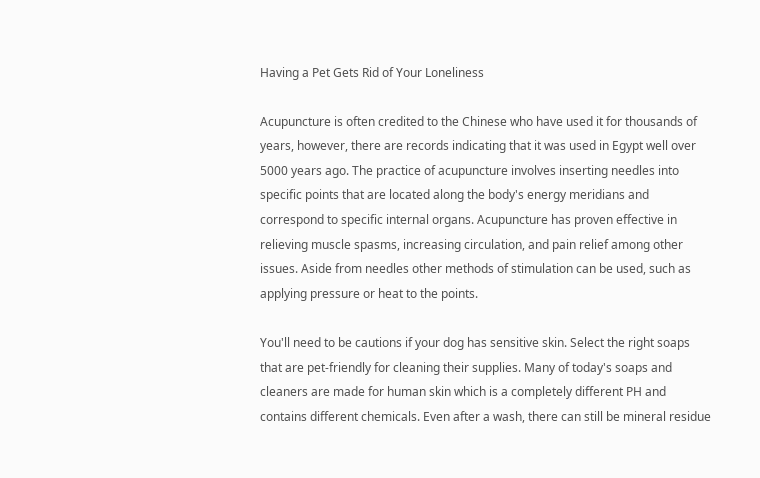Having a Pet Gets Rid of Your Loneliness

Acupuncture is often credited to the Chinese who have used it for thousands of years, however, there are records indicating that it was used in Egypt well over 5000 years ago. The practice of acupuncture involves inserting needles into specific points that are located along the body's energy meridians and correspond to specific internal organs. Acupuncture has proven effective in relieving muscle spasms, increasing circulation, and pain relief among other issues. Aside from needles other methods of stimulation can be used, such as applying pressure or heat to the points.

You'll need to be cautions if your dog has sensitive skin. Select the right soaps that are pet-friendly for cleaning their supplies. Many of today's soaps and cleaners are made for human skin which is a completely different PH and contains different chemicals. Even after a wash, there can still be mineral residue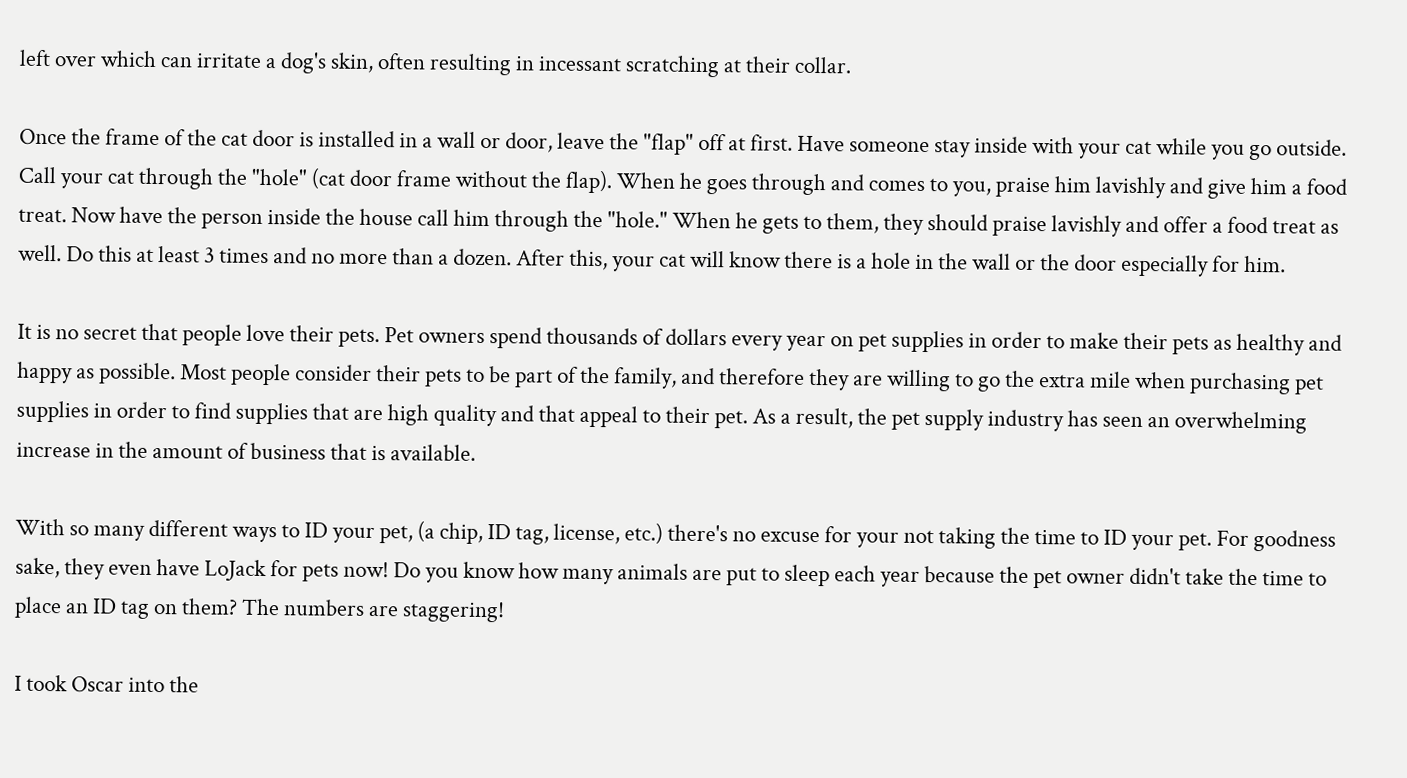left over which can irritate a dog's skin, often resulting in incessant scratching at their collar.

Once the frame of the cat door is installed in a wall or door, leave the "flap" off at first. Have someone stay inside with your cat while you go outside. Call your cat through the "hole" (cat door frame without the flap). When he goes through and comes to you, praise him lavishly and give him a food treat. Now have the person inside the house call him through the "hole." When he gets to them, they should praise lavishly and offer a food treat as well. Do this at least 3 times and no more than a dozen. After this, your cat will know there is a hole in the wall or the door especially for him.

It is no secret that people love their pets. Pet owners spend thousands of dollars every year on pet supplies in order to make their pets as healthy and happy as possible. Most people consider their pets to be part of the family, and therefore they are willing to go the extra mile when purchasing pet supplies in order to find supplies that are high quality and that appeal to their pet. As a result, the pet supply industry has seen an overwhelming increase in the amount of business that is available.

With so many different ways to ID your pet, (a chip, ID tag, license, etc.) there's no excuse for your not taking the time to ID your pet. For goodness sake, they even have LoJack for pets now! Do you know how many animals are put to sleep each year because the pet owner didn't take the time to place an ID tag on them? The numbers are staggering!

I took Oscar into the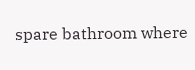spare bathroom where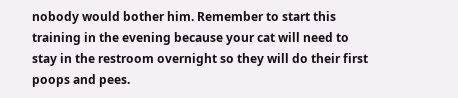nobody would bother him. Remember to start this training in the evening because your cat will need to stay in the restroom overnight so they will do their first poops and pees.